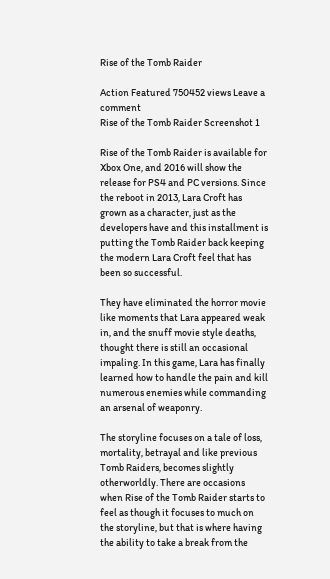Rise of the Tomb Raider

Action Featured 750452 views Leave a comment
Rise of the Tomb Raider Screenshot 1

Rise of the Tomb Raider is available for Xbox One, and 2016 will show the release for PS4 and PC versions. Since the reboot in 2013, Lara Croft has grown as a character, just as the developers have and this installment is putting the Tomb Raider back keeping the modern Lara Croft feel that has been so successful.

They have eliminated the horror movie like moments that Lara appeared weak in, and the snuff movie style deaths, thought there is still an occasional impaling. In this game, Lara has finally learned how to handle the pain and kill numerous enemies while commanding an arsenal of weaponry.

The storyline focuses on a tale of loss, mortality, betrayal and like previous Tomb Raiders, becomes slightly otherworldly. There are occasions when Rise of the Tomb Raider starts to feel as though it focuses to much on the storyline, but that is where having the ability to take a break from the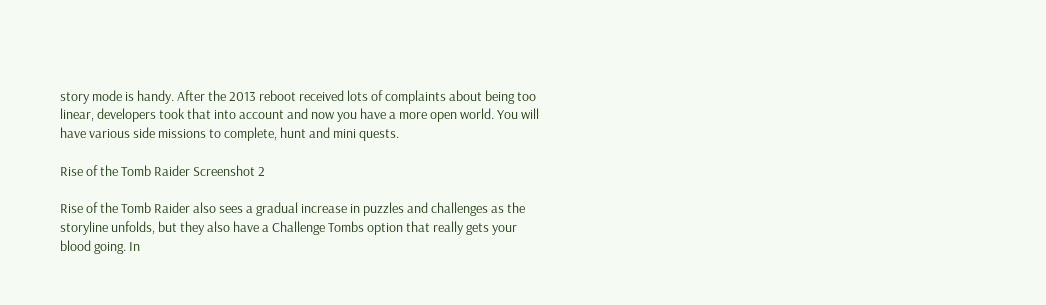story mode is handy. After the 2013 reboot received lots of complaints about being too linear, developers took that into account and now you have a more open world. You will have various side missions to complete, hunt and mini quests.

Rise of the Tomb Raider Screenshot 2

Rise of the Tomb Raider also sees a gradual increase in puzzles and challenges as the storyline unfolds, but they also have a Challenge Tombs option that really gets your blood going. In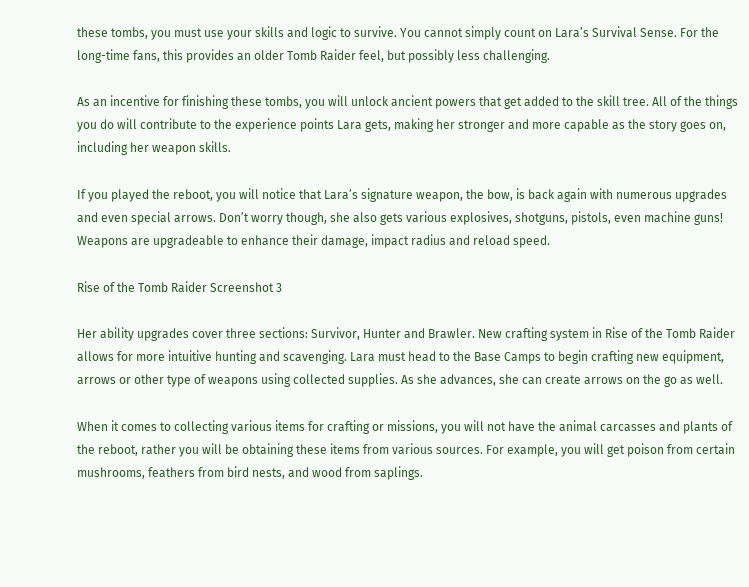these tombs, you must use your skills and logic to survive. You cannot simply count on Lara’s Survival Sense. For the long-time fans, this provides an older Tomb Raider feel, but possibly less challenging.

As an incentive for finishing these tombs, you will unlock ancient powers that get added to the skill tree. All of the things you do will contribute to the experience points Lara gets, making her stronger and more capable as the story goes on, including her weapon skills.

If you played the reboot, you will notice that Lara’s signature weapon, the bow, is back again with numerous upgrades and even special arrows. Don’t worry though, she also gets various explosives, shotguns, pistols, even machine guns! Weapons are upgradeable to enhance their damage, impact radius and reload speed.

Rise of the Tomb Raider Screenshot 3

Her ability upgrades cover three sections: Survivor, Hunter and Brawler. New crafting system in Rise of the Tomb Raider allows for more intuitive hunting and scavenging. Lara must head to the Base Camps to begin crafting new equipment, arrows or other type of weapons using collected supplies. As she advances, she can create arrows on the go as well.

When it comes to collecting various items for crafting or missions, you will not have the animal carcasses and plants of the reboot, rather you will be obtaining these items from various sources. For example, you will get poison from certain mushrooms, feathers from bird nests, and wood from saplings.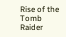Rise of the Tomb Raider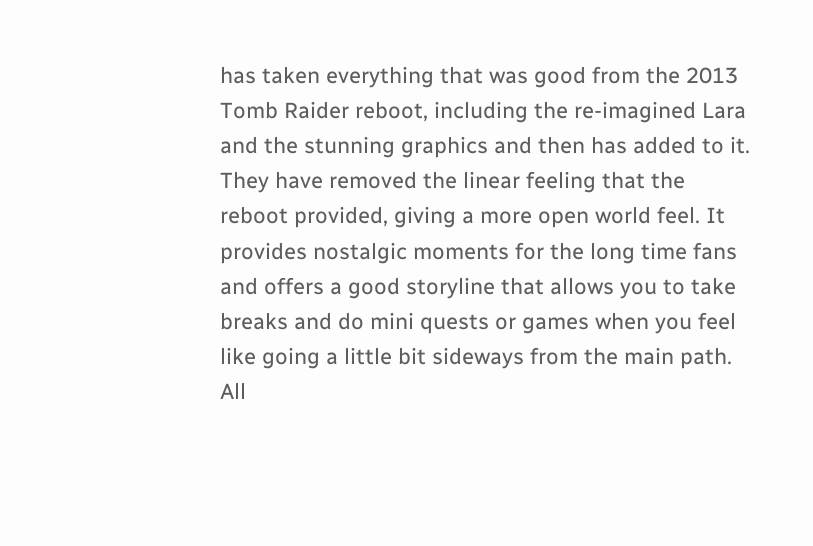has taken everything that was good from the 2013 Tomb Raider reboot, including the re-imagined Lara and the stunning graphics and then has added to it. They have removed the linear feeling that the reboot provided, giving a more open world feel. It provides nostalgic moments for the long time fans and offers a good storyline that allows you to take breaks and do mini quests or games when you feel like going a little bit sideways from the main path. All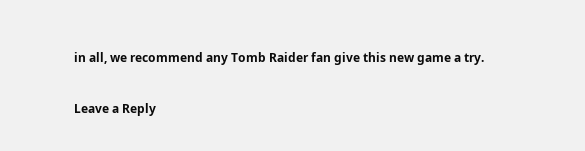in all, we recommend any Tomb Raider fan give this new game a try.

Leave a Reply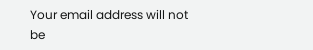Your email address will not be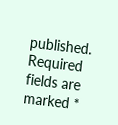published. Required fields are marked *